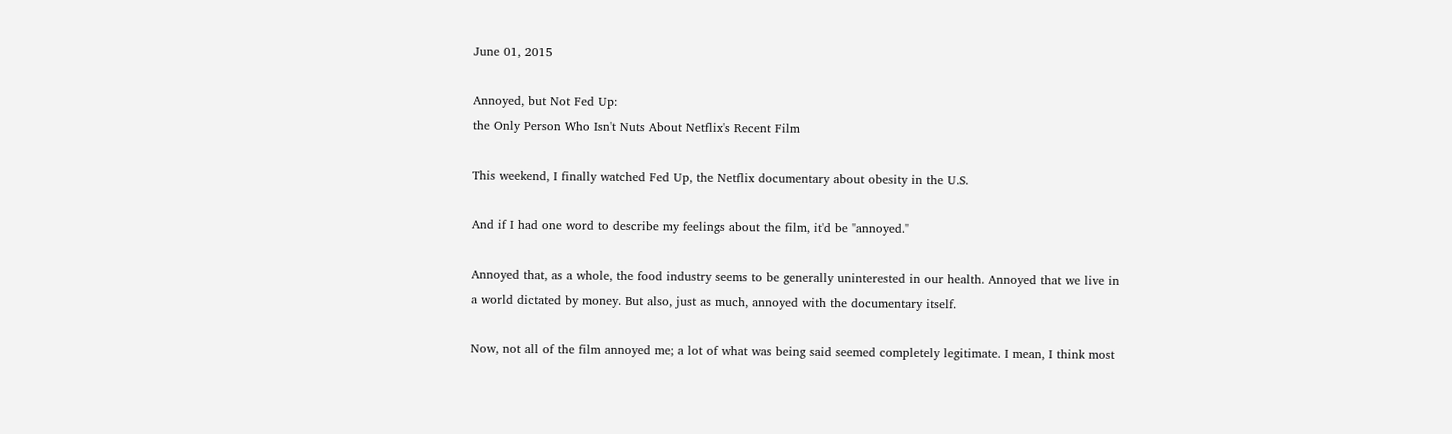June 01, 2015

Annoyed, but Not Fed Up:
the Only Person Who Isn't Nuts About Netflix's Recent Film

This weekend, I finally watched Fed Up, the Netflix documentary about obesity in the U.S.

And if I had one word to describe my feelings about the film, it'd be "annoyed."

Annoyed that, as a whole, the food industry seems to be generally uninterested in our health. Annoyed that we live in a world dictated by money. But also, just as much, annoyed with the documentary itself.

Now, not all of the film annoyed me; a lot of what was being said seemed completely legitimate. I mean, I think most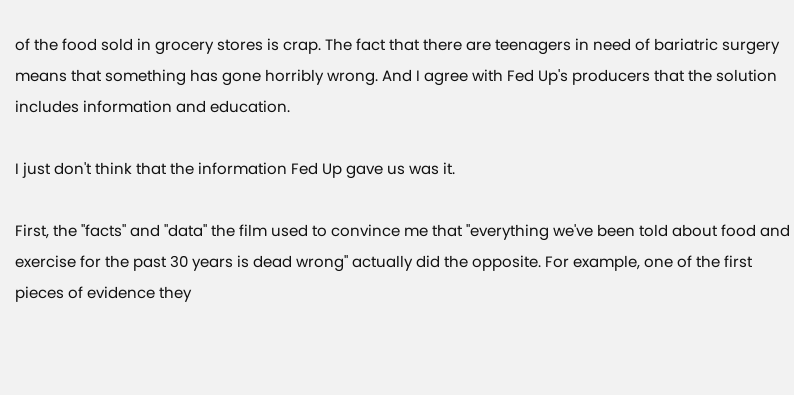of the food sold in grocery stores is crap. The fact that there are teenagers in need of bariatric surgery means that something has gone horribly wrong. And I agree with Fed Up's producers that the solution includes information and education.

I just don't think that the information Fed Up gave us was it.

First, the "facts" and "data" the film used to convince me that "everything we've been told about food and exercise for the past 30 years is dead wrong" actually did the opposite. For example, one of the first pieces of evidence they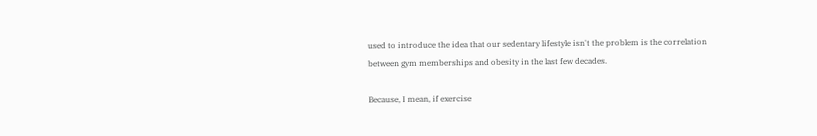used to introduce the idea that our sedentary lifestyle isn't the problem is the correlation between gym memberships and obesity in the last few decades.

Because, I mean, if exercise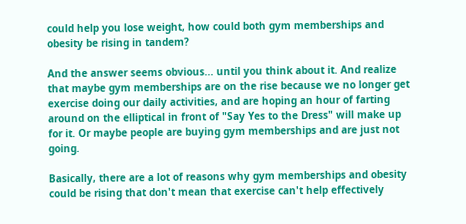could help you lose weight, how could both gym memberships and obesity be rising in tandem?

And the answer seems obvious... until you think about it. And realize that maybe gym memberships are on the rise because we no longer get exercise doing our daily activities, and are hoping an hour of farting around on the elliptical in front of "Say Yes to the Dress" will make up for it. Or maybe people are buying gym memberships and are just not going.

Basically, there are a lot of reasons why gym memberships and obesity could be rising that don't mean that exercise can't help effectively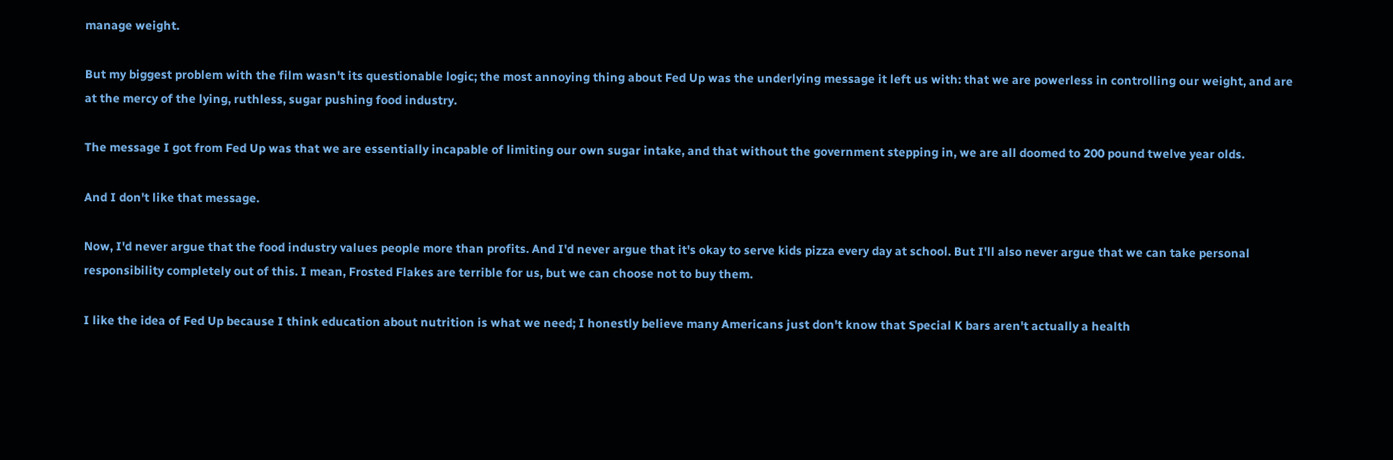manage weight.

But my biggest problem with the film wasn't its questionable logic; the most annoying thing about Fed Up was the underlying message it left us with: that we are powerless in controlling our weight, and are at the mercy of the lying, ruthless, sugar pushing food industry.

The message I got from Fed Up was that we are essentially incapable of limiting our own sugar intake, and that without the government stepping in, we are all doomed to 200 pound twelve year olds.

And I don't like that message.

Now, I'd never argue that the food industry values people more than profits. And I'd never argue that it's okay to serve kids pizza every day at school. But I'll also never argue that we can take personal responsibility completely out of this. I mean, Frosted Flakes are terrible for us, but we can choose not to buy them.

I like the idea of Fed Up because I think education about nutrition is what we need; I honestly believe many Americans just don't know that Special K bars aren't actually a health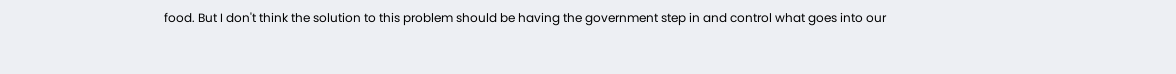food. But I don't think the solution to this problem should be having the government step in and control what goes into our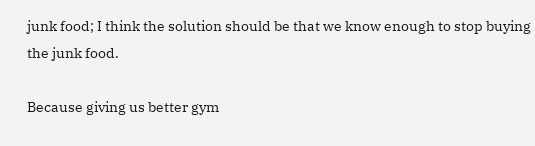junk food; I think the solution should be that we know enough to stop buying the junk food.

Because giving us better gym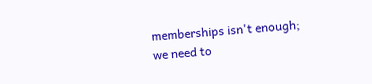memberships isn't enough; we need to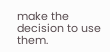make the decision to use them.